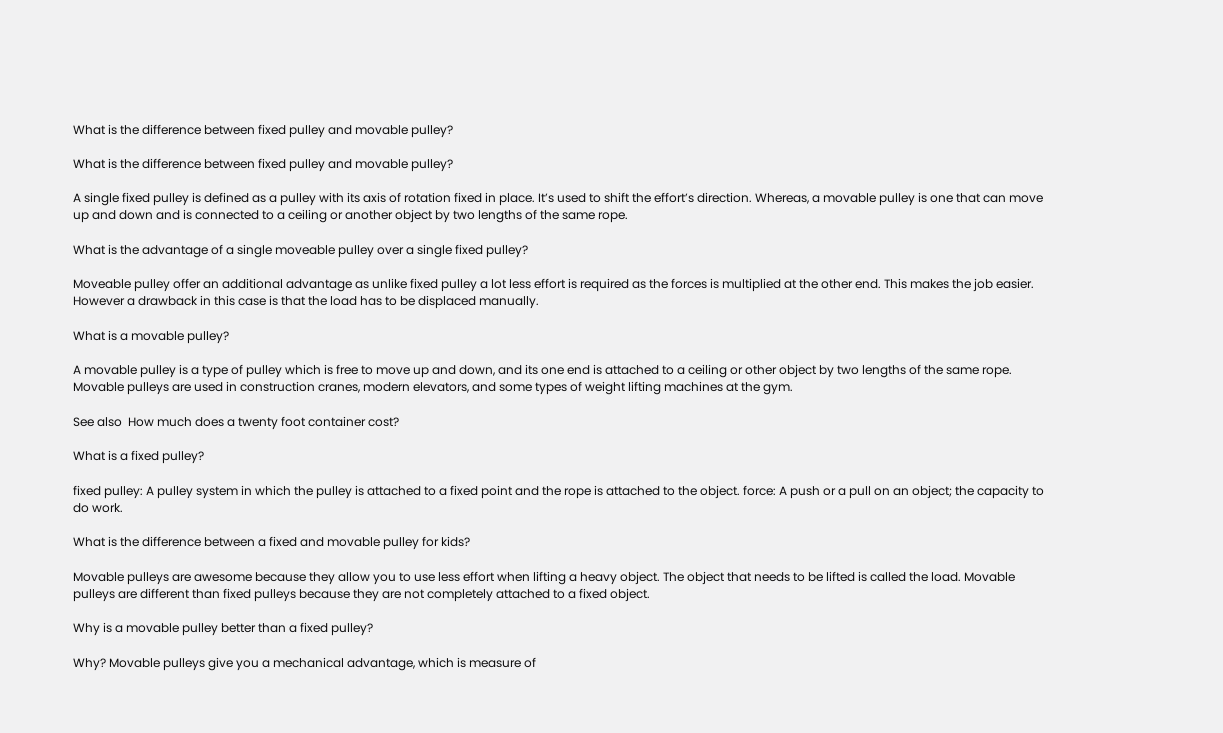What is the difference between fixed pulley and movable pulley?

What is the difference between fixed pulley and movable pulley?

A single fixed pulley is defined as a pulley with its axis of rotation fixed in place. It’s used to shift the effort’s direction. Whereas, a movable pulley is one that can move up and down and is connected to a ceiling or another object by two lengths of the same rope.

What is the advantage of a single moveable pulley over a single fixed pulley?

Moveable pulley offer an additional advantage as unlike fixed pulley a lot less effort is required as the forces is multiplied at the other end. This makes the job easier. However a drawback in this case is that the load has to be displaced manually.

What is a movable pulley?

A movable pulley is a type of pulley which is free to move up and down, and its one end is attached to a ceiling or other object by two lengths of the same rope. Movable pulleys are used in construction cranes, modern elevators, and some types of weight lifting machines at the gym.

See also  How much does a twenty foot container cost?

What is a fixed pulley?

fixed pulley: A pulley system in which the pulley is attached to a fixed point and the rope is attached to the object. force: A push or a pull on an object; the capacity to do work.

What is the difference between a fixed and movable pulley for kids?

Movable pulleys are awesome because they allow you to use less effort when lifting a heavy object. The object that needs to be lifted is called the load. Movable pulleys are different than fixed pulleys because they are not completely attached to a fixed object.

Why is a movable pulley better than a fixed pulley?

Why? Movable pulleys give you a mechanical advantage, which is measure of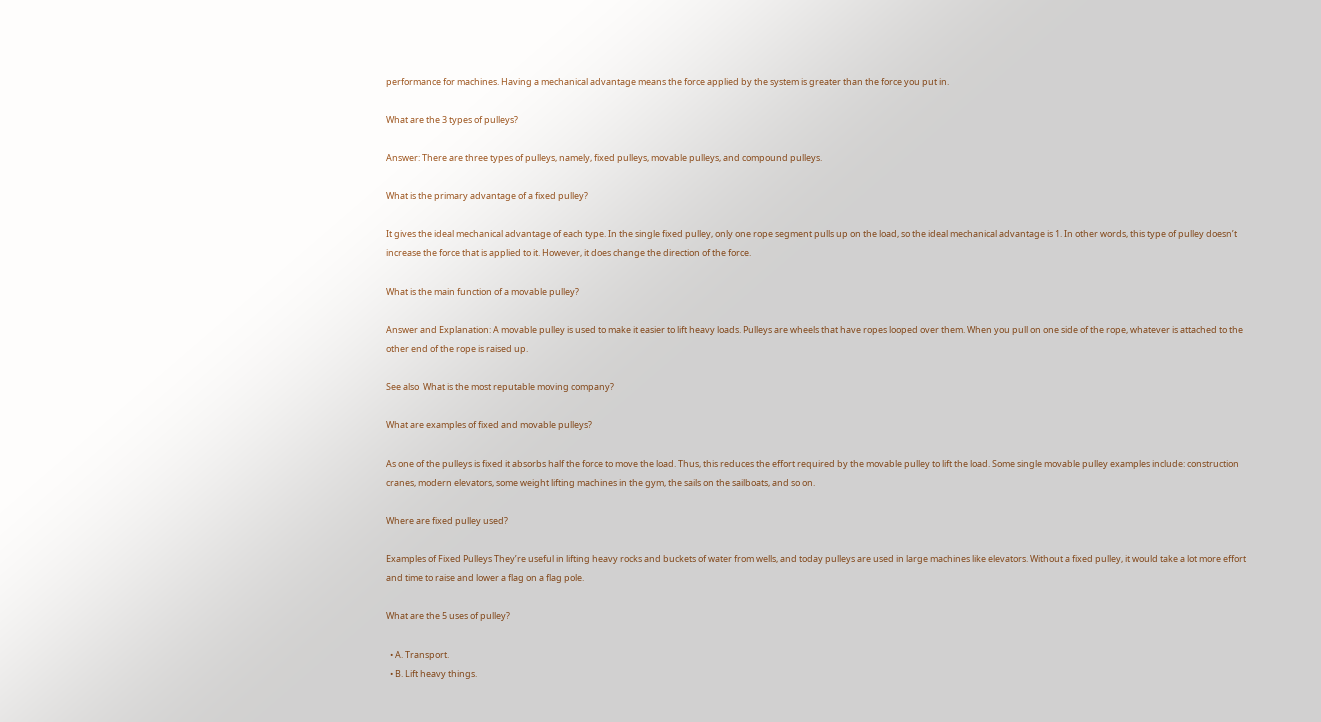performance for machines. Having a mechanical advantage means the force applied by the system is greater than the force you put in.

What are the 3 types of pulleys?

Answer: There are three types of pulleys, namely, fixed pulleys, movable pulleys, and compound pulleys.

What is the primary advantage of a fixed pulley?

It gives the ideal mechanical advantage of each type. In the single fixed pulley, only one rope segment pulls up on the load, so the ideal mechanical advantage is 1. In other words, this type of pulley doesn’t increase the force that is applied to it. However, it does change the direction of the force.

What is the main function of a movable pulley?

Answer and Explanation: A movable pulley is used to make it easier to lift heavy loads. Pulleys are wheels that have ropes looped over them. When you pull on one side of the rope, whatever is attached to the other end of the rope is raised up.

See also  What is the most reputable moving company?

What are examples of fixed and movable pulleys?

As one of the pulleys is fixed it absorbs half the force to move the load. Thus, this reduces the effort required by the movable pulley to lift the load. Some single movable pulley examples include: construction cranes, modern elevators, some weight lifting machines in the gym, the sails on the sailboats, and so on.

Where are fixed pulley used?

Examples of Fixed Pulleys They’re useful in lifting heavy rocks and buckets of water from wells, and today pulleys are used in large machines like elevators. Without a fixed pulley, it would take a lot more effort and time to raise and lower a flag on a flag pole.

What are the 5 uses of pulley?

  • A. Transport.
  • B. Lift heavy things.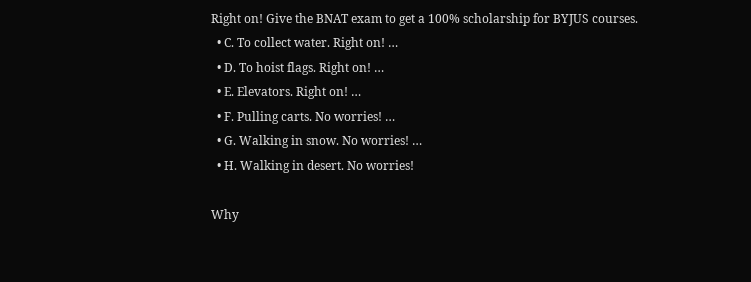Right on! Give the BNAT exam to get a 100% scholarship for BYJUS courses.
  • C. To collect water. Right on! …
  • D. To hoist flags. Right on! …
  • E. Elevators. Right on! …
  • F. Pulling carts. No worries! …
  • G. Walking in snow. No worries! …
  • H. Walking in desert. No worries!

Why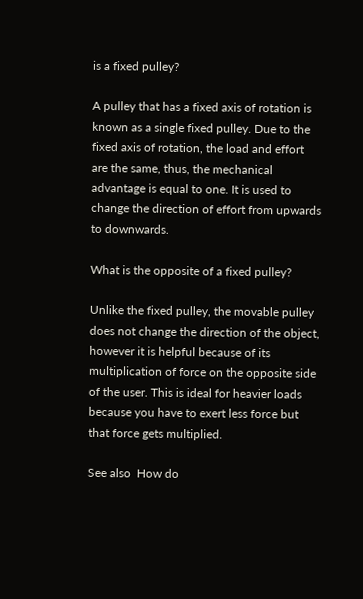is a fixed pulley?

A pulley that has a fixed axis of rotation is known as a single fixed pulley. Due to the fixed axis of rotation, the load and effort are the same, thus, the mechanical advantage is equal to one. It is used to change the direction of effort from upwards to downwards.

What is the opposite of a fixed pulley?

Unlike the fixed pulley, the movable pulley does not change the direction of the object, however it is helpful because of its multiplication of force on the opposite side of the user. This is ideal for heavier loads because you have to exert less force but that force gets multiplied.

See also  How do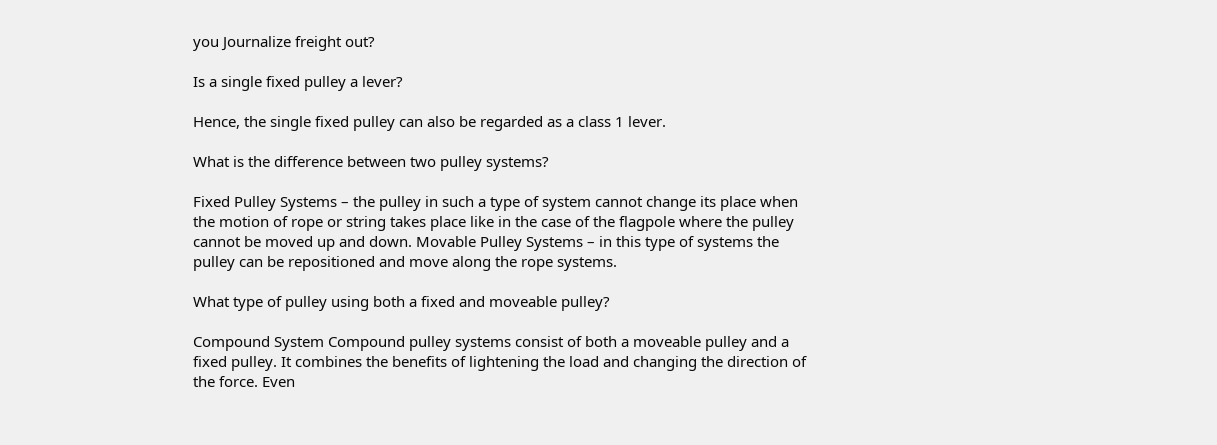you Journalize freight out?

Is a single fixed pulley a lever?

Hence, the single fixed pulley can also be regarded as a class 1 lever.

What is the difference between two pulley systems?

Fixed Pulley Systems – the pulley in such a type of system cannot change its place when the motion of rope or string takes place like in the case of the flagpole where the pulley cannot be moved up and down. Movable Pulley Systems – in this type of systems the pulley can be repositioned and move along the rope systems.

What type of pulley using both a fixed and moveable pulley?

Compound System Compound pulley systems consist of both a moveable pulley and a fixed pulley. It combines the benefits of lightening the load and changing the direction of the force. Even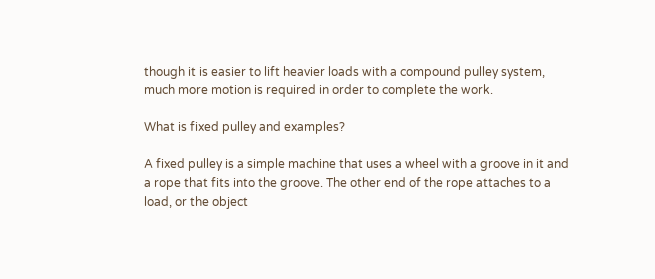though it is easier to lift heavier loads with a compound pulley system, much more motion is required in order to complete the work.

What is fixed pulley and examples?

A fixed pulley is a simple machine that uses a wheel with a groove in it and a rope that fits into the groove. The other end of the rope attaches to a load, or the object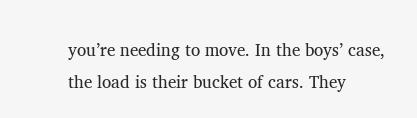you’re needing to move. In the boys’ case, the load is their bucket of cars. They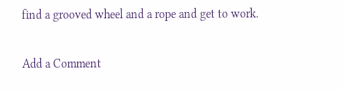find a grooved wheel and a rope and get to work.

Add a Comment